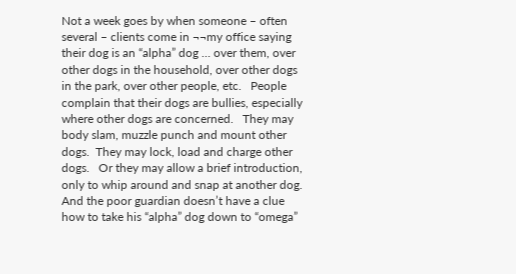Not a week goes by when someone – often several – clients come in ¬¬my office saying their dog is an “alpha” dog … over them, over other dogs in the household, over other dogs in the park, over other people, etc.   People complain that their dogs are bullies, especially where other dogs are concerned.   They may body slam, muzzle punch and mount other dogs.  They may lock, load and charge other dogs.   Or they may allow a brief introduction, only to whip around and snap at another dog.  And the poor guardian doesn’t have a clue how to take his “alpha” dog down to “omega”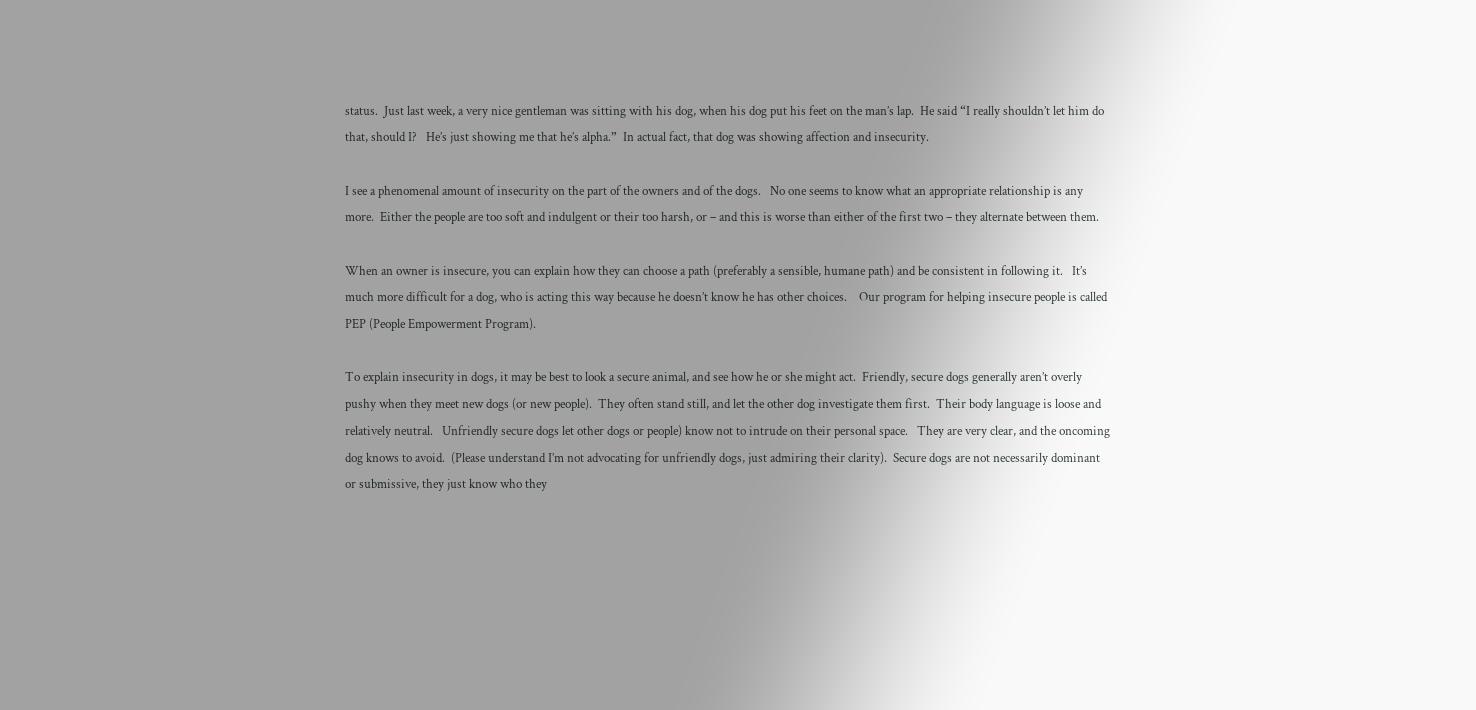status.  Just last week, a very nice gentleman was sitting with his dog, when his dog put his feet on the man’s lap.  He said “I really shouldn’t let him do that, should I?   He’s just showing me that he’s alpha.”  In actual fact, that dog was showing affection and insecurity.

I see a phenomenal amount of insecurity on the part of the owners and of the dogs.   No one seems to know what an appropriate relationship is any more.  Either the people are too soft and indulgent or their too harsh, or – and this is worse than either of the first two – they alternate between them.

When an owner is insecure, you can explain how they can choose a path (preferably a sensible, humane path) and be consistent in following it.   It’s much more difficult for a dog, who is acting this way because he doesn’t know he has other choices.    Our program for helping insecure people is called PEP (People Empowerment Program).

To explain insecurity in dogs, it may be best to look a secure animal, and see how he or she might act.  Friendly, secure dogs generally aren’t overly pushy when they meet new dogs (or new people).  They often stand still, and let the other dog investigate them first.  Their body language is loose and relatively neutral.   Unfriendly secure dogs let other dogs or people) know not to intrude on their personal space.   They are very clear, and the oncoming dog knows to avoid.  (Please understand I’m not advocating for unfriendly dogs, just admiring their clarity).  Secure dogs are not necessarily dominant or submissive, they just know who they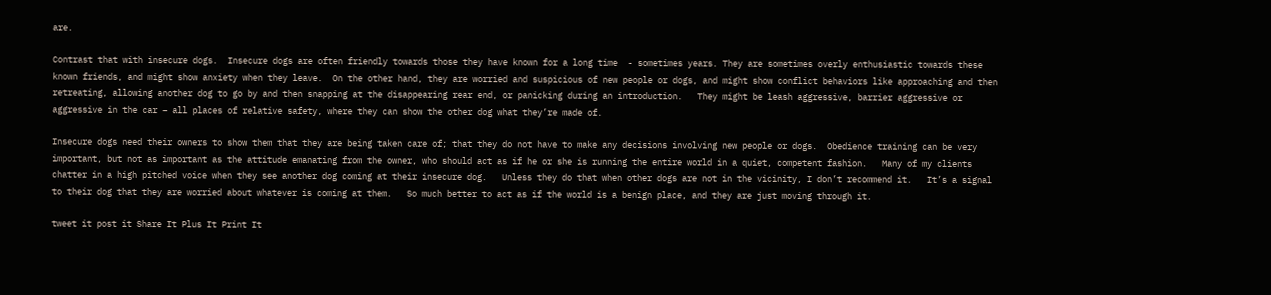are.

Contrast that with insecure dogs.  Insecure dogs are often friendly towards those they have known for a long time  - sometimes years. They are sometimes overly enthusiastic towards these known friends, and might show anxiety when they leave.  On the other hand, they are worried and suspicious of new people or dogs, and might show conflict behaviors like approaching and then retreating, allowing another dog to go by and then snapping at the disappearing rear end, or panicking during an introduction.   They might be leash aggressive, barrier aggressive or aggressive in the car – all places of relative safety, where they can show the other dog what they’re made of.

Insecure dogs need their owners to show them that they are being taken care of; that they do not have to make any decisions involving new people or dogs.  Obedience training can be very important, but not as important as the attitude emanating from the owner, who should act as if he or she is running the entire world in a quiet, competent fashion.   Many of my clients chatter in a high pitched voice when they see another dog coming at their insecure dog.   Unless they do that when other dogs are not in the vicinity, I don’t recommend it.   It’s a signal to their dog that they are worried about whatever is coming at them.   So much better to act as if the world is a benign place, and they are just moving through it.

tweet it post it Share It Plus It Print It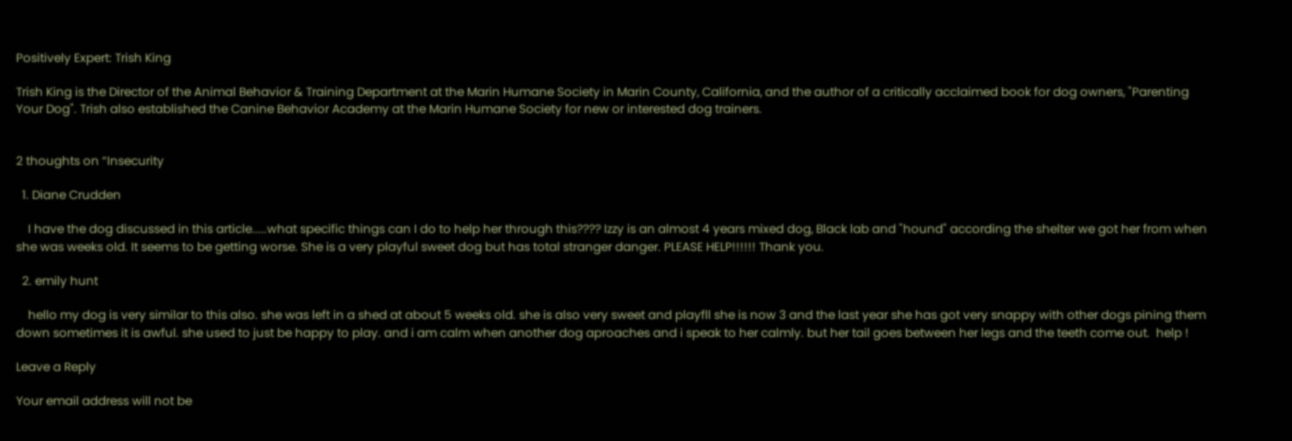Positively Expert: Trish King

Trish King is the Director of the Animal Behavior & Training Department at the Marin Humane Society in Marin County, California, and the author of a critically acclaimed book for dog owners, "Parenting Your Dog". Trish also established the Canine Behavior Academy at the Marin Humane Society for new or interested dog trainers.


2 thoughts on “Insecurity

  1. Diane Crudden

    I have the dog discussed in this article.....what specific things can I do to help her through this???? Izzy is an almost 4 years mixed dog, Black lab and "hound" according the shelter we got her from when she was weeks old. It seems to be getting worse. She is a very playful sweet dog but has total stranger danger. PLEASE HELP!!!!!! Thank you.

  2. emily hunt

    hello my dog is very similar to this also. she was left in a shed at about 5 weeks old. she is also very sweet and playfll she is now 3 and the last year she has got very snappy with other dogs pining them down sometimes it is awful. she used to just be happy to play. and i am calm when another dog aproaches and i speak to her calmly. but her tail goes between her legs and the teeth come out.  help !

Leave a Reply

Your email address will not be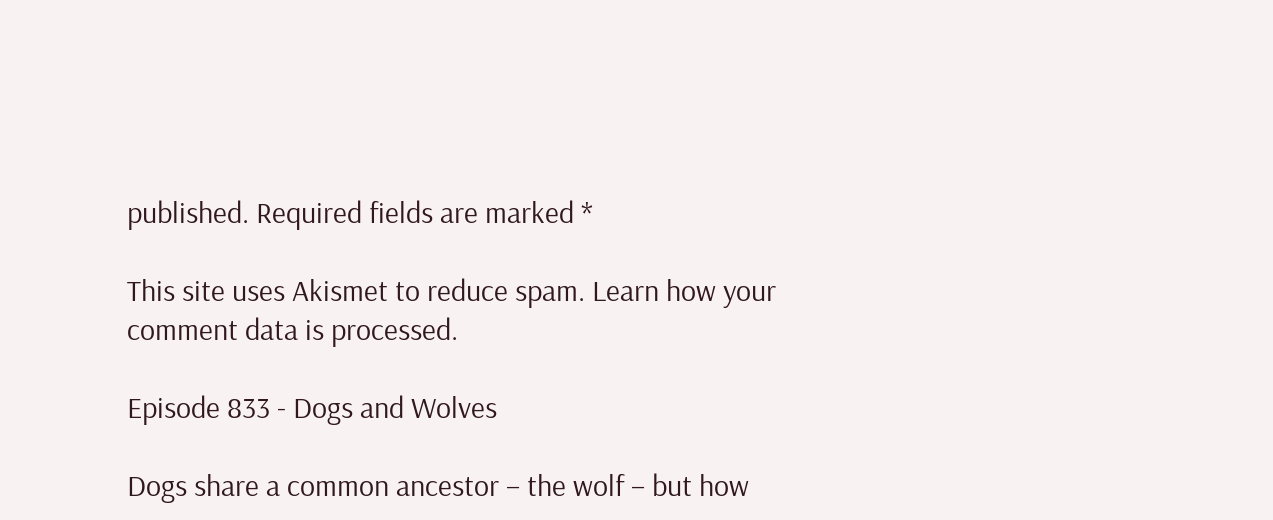published. Required fields are marked *

This site uses Akismet to reduce spam. Learn how your comment data is processed.

Episode 833 - Dogs and Wolves

Dogs share a common ancestor – the wolf – but how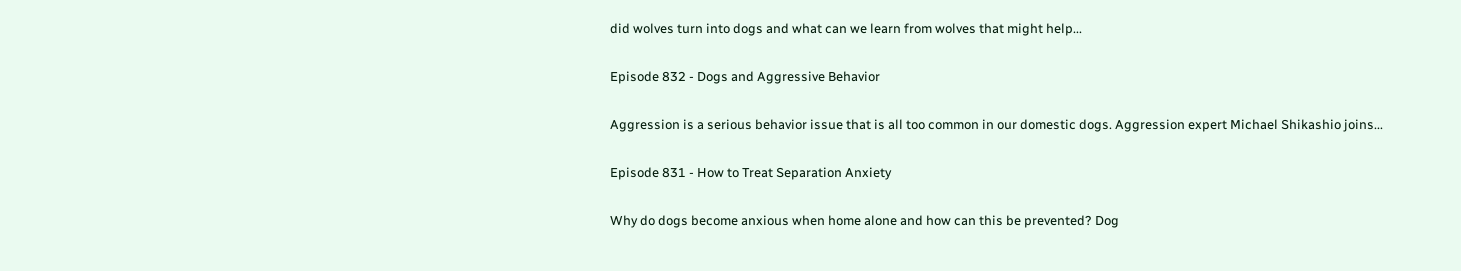did wolves turn into dogs and what can we learn from wolves that might help...

Episode 832 - Dogs and Aggressive Behavior

Aggression is a serious behavior issue that is all too common in our domestic dogs. Aggression expert Michael Shikashio joins...

Episode 831 - How to Treat Separation Anxiety

Why do dogs become anxious when home alone and how can this be prevented? Dog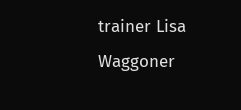trainer Lisa Waggoner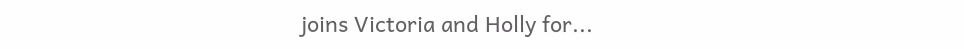joins Victoria and Holly for...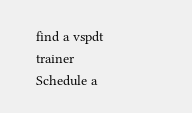find a vspdt trainer
Schedule a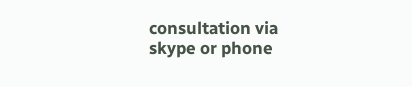consultation via skype or phone